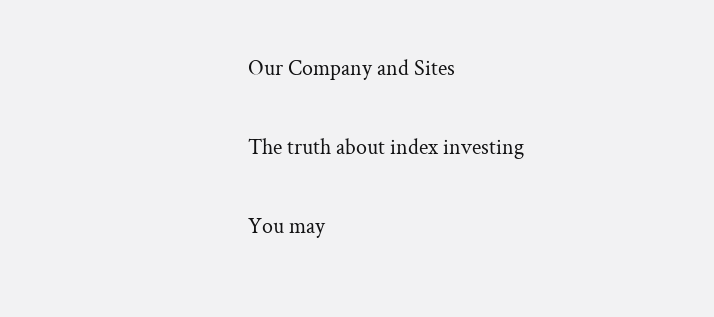Our Company and Sites

The truth about index investing

You may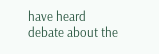have heard debate about the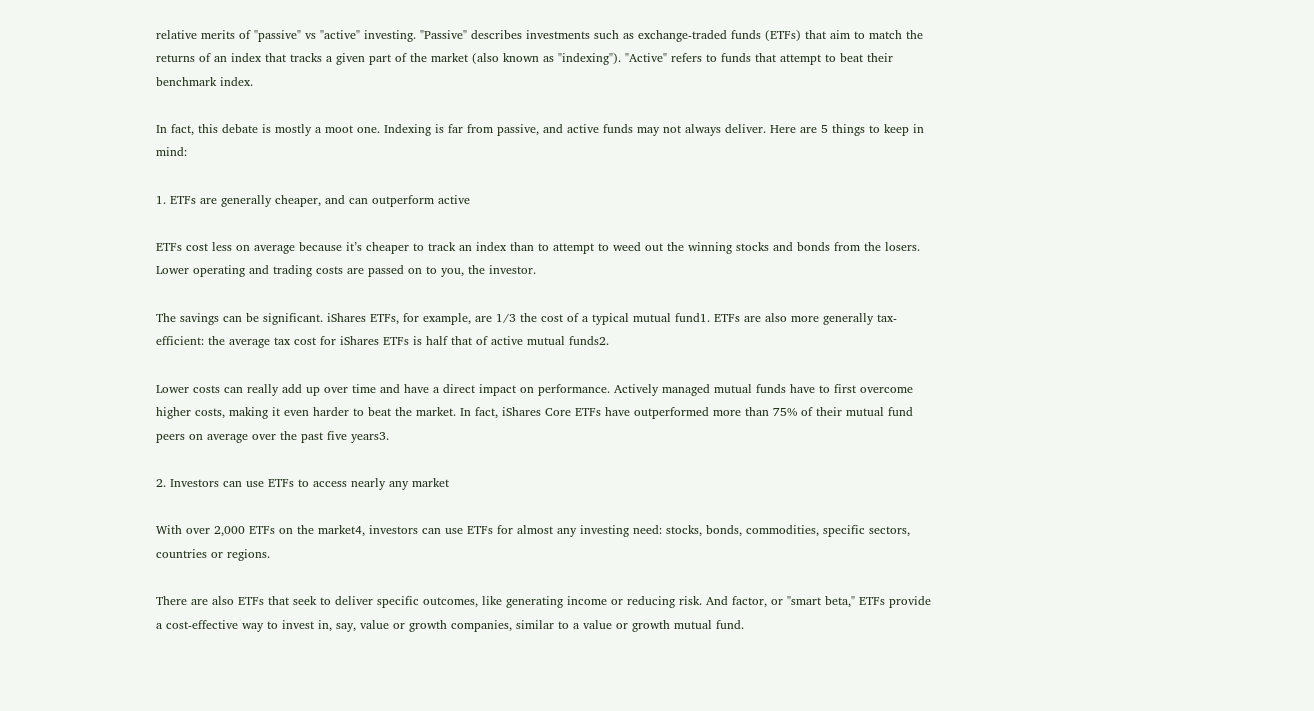relative merits of "passive" vs "active" investing. "Passive" describes investments such as exchange-traded funds (ETFs) that aim to match the returns of an index that tracks a given part of the market (also known as "indexing"). "Active" refers to funds that attempt to beat their benchmark index.

In fact, this debate is mostly a moot one. Indexing is far from passive, and active funds may not always deliver. Here are 5 things to keep in mind:

1. ETFs are generally cheaper, and can outperform active

ETFs cost less on average because it’s cheaper to track an index than to attempt to weed out the winning stocks and bonds from the losers. Lower operating and trading costs are passed on to you, the investor.

The savings can be significant. iShares ETFs, for example, are 1/3 the cost of a typical mutual fund1. ETFs are also more generally tax-efficient: the average tax cost for iShares ETFs is half that of active mutual funds2.

Lower costs can really add up over time and have a direct impact on performance. Actively managed mutual funds have to first overcome higher costs, making it even harder to beat the market. In fact, iShares Core ETFs have outperformed more than 75% of their mutual fund peers on average over the past five years3.

2. Investors can use ETFs to access nearly any market

With over 2,000 ETFs on the market4, investors can use ETFs for almost any investing need: stocks, bonds, commodities, specific sectors, countries or regions.

There are also ETFs that seek to deliver specific outcomes, like generating income or reducing risk. And factor, or "smart beta," ETFs provide a cost-effective way to invest in, say, value or growth companies, similar to a value or growth mutual fund.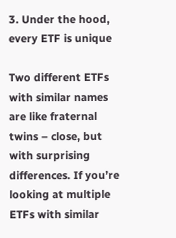3. Under the hood, every ETF is unique

Two different ETFs with similar names are like fraternal twins – close, but with surprising differences. If you’re looking at multiple ETFs with similar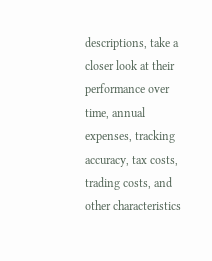descriptions, take a closer look at their performance over time, annual expenses, tracking accuracy, tax costs, trading costs, and other characteristics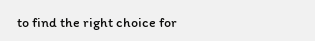to find the right choice for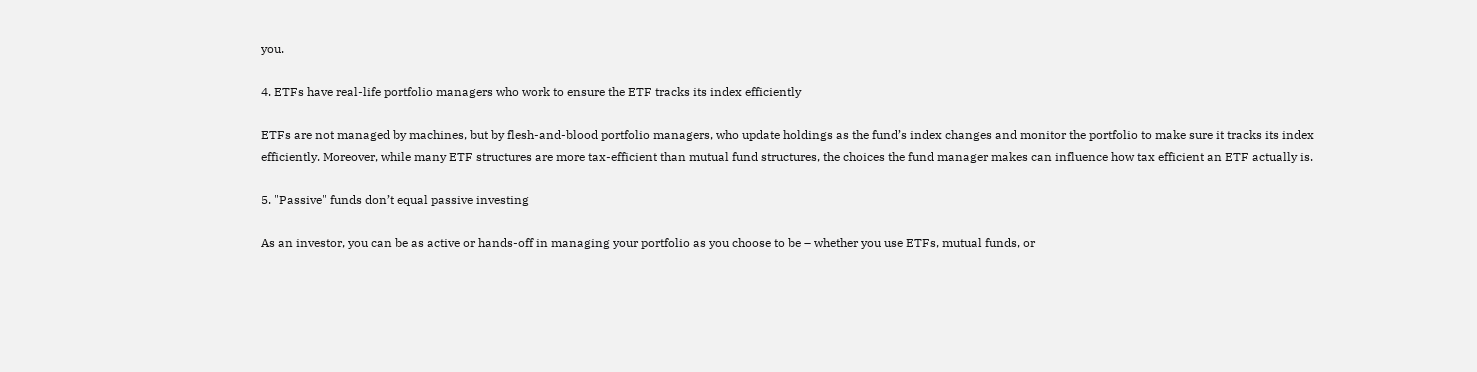you.

4. ETFs have real-life portfolio managers who work to ensure the ETF tracks its index efficiently

ETFs are not managed by machines, but by flesh-and-blood portfolio managers, who update holdings as the fund’s index changes and monitor the portfolio to make sure it tracks its index efficiently. Moreover, while many ETF structures are more tax-efficient than mutual fund structures, the choices the fund manager makes can influence how tax efficient an ETF actually is.

5. "Passive" funds don’t equal passive investing

As an investor, you can be as active or hands-off in managing your portfolio as you choose to be – whether you use ETFs, mutual funds, or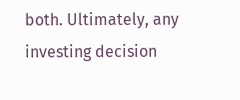both. Ultimately, any investing decision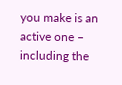you make is an active one – including the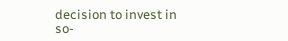decision to invest in so-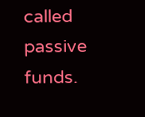called passive funds.